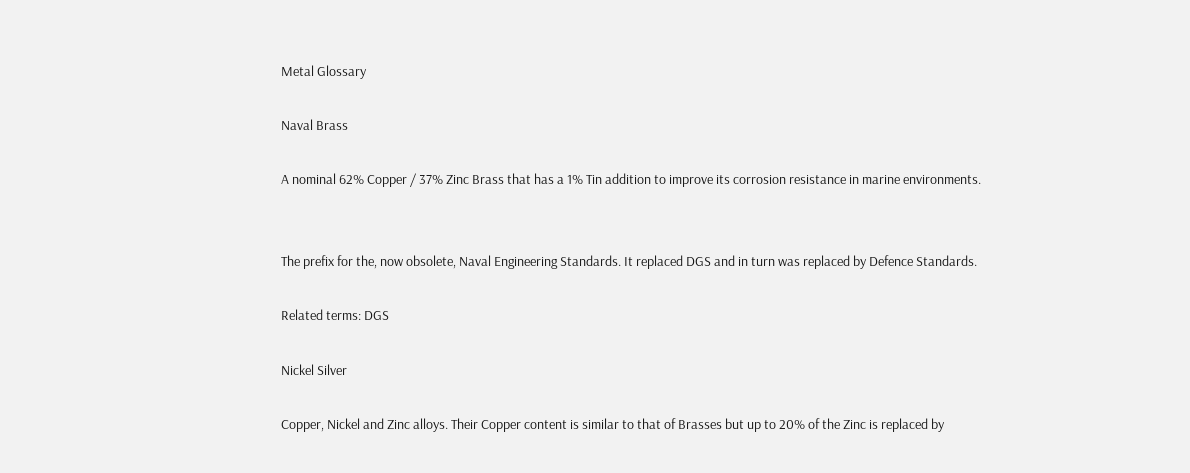Metal Glossary

Naval Brass

A nominal 62% Copper / 37% Zinc Brass that has a 1% Tin addition to improve its corrosion resistance in marine environments.


The prefix for the, now obsolete, Naval Engineering Standards. It replaced DGS and in turn was replaced by Defence Standards.

Related terms: DGS

Nickel Silver

Copper, Nickel and Zinc alloys. Their Copper content is similar to that of Brasses but up to 20% of the Zinc is replaced by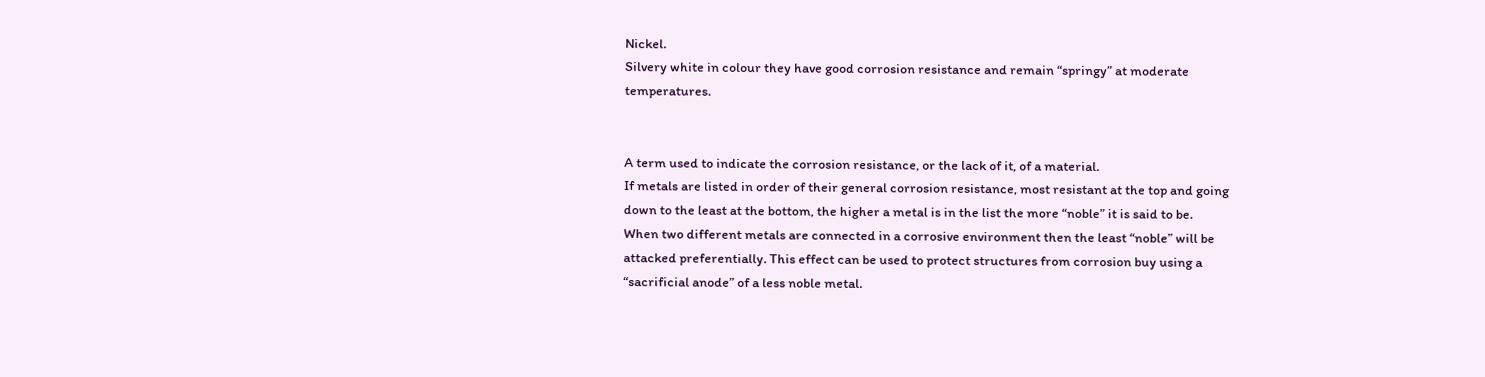Nickel.
Silvery white in colour they have good corrosion resistance and remain “springy” at moderate temperatures.


A term used to indicate the corrosion resistance, or the lack of it, of a material.
If metals are listed in order of their general corrosion resistance, most resistant at the top and going down to the least at the bottom, the higher a metal is in the list the more “noble” it is said to be.
When two different metals are connected in a corrosive environment then the least “noble” will be attacked preferentially. This effect can be used to protect structures from corrosion buy using a “sacrificial anode” of a less noble metal.